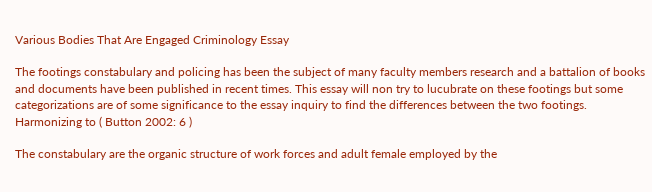Various Bodies That Are Engaged Criminology Essay

The footings constabulary and policing has been the subject of many faculty members research and a battalion of books and documents have been published in recent times. This essay will non try to lucubrate on these footings but some categorizations are of some significance to the essay inquiry to find the differences between the two footings. Harmonizing to ( Button 2002: 6 )

The constabulary are the organic structure of work forces and adult female employed by the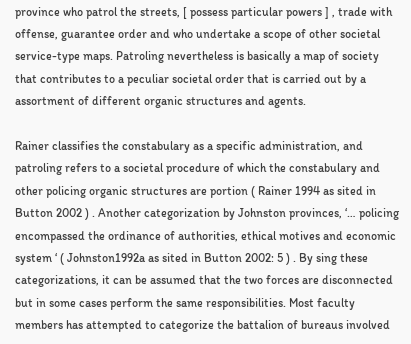province who patrol the streets, [ possess particular powers ] , trade with offense, guarantee order and who undertake a scope of other societal service-type maps. Patroling nevertheless is basically a map of society that contributes to a peculiar societal order that is carried out by a assortment of different organic structures and agents.

Rainer classifies the constabulary as a specific administration, and patroling refers to a societal procedure of which the constabulary and other policing organic structures are portion ( Rainer 1994 as sited in Button 2002 ) . Another categorization by Johnston provinces, ‘… policing encompassed the ordinance of authorities, ethical motives and economic system ‘ ( Johnston1992a as sited in Button 2002: 5 ) . By sing these categorizations, it can be assumed that the two forces are disconnected but in some cases perform the same responsibilities. Most faculty members has attempted to categorize the battalion of bureaus involved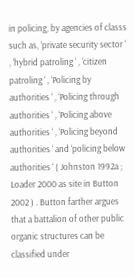in policing, by agencies of classs such as, ‘private security sector ‘ , ‘hybrid patroling ‘ , ‘citizen patroling ‘ , ‘Policing by authorities ‘ , ‘Policing through authorities ‘ , ‘Policing above authorities ‘ , ‘Policing beyond authorities ‘ and ‘policing below authorities ‘ ( Johnston 1992a ; Loader 2000 as site in Button 2002 ) . Button farther argues that a battalion of other public organic structures can be classified under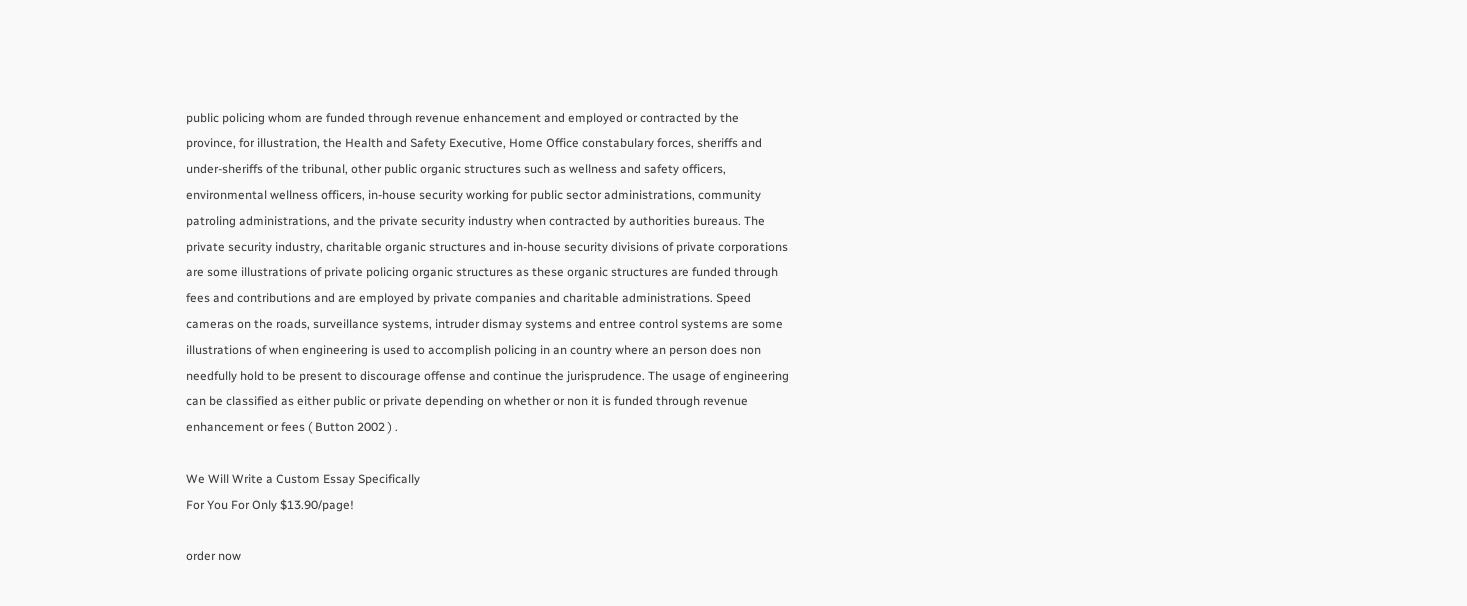public policing whom are funded through revenue enhancement and employed or contracted by the province, for illustration, the Health and Safety Executive, Home Office constabulary forces, sheriffs and under-sheriffs of the tribunal, other public organic structures such as wellness and safety officers, environmental wellness officers, in-house security working for public sector administrations, community patroling administrations, and the private security industry when contracted by authorities bureaus. The private security industry, charitable organic structures and in-house security divisions of private corporations are some illustrations of private policing organic structures as these organic structures are funded through fees and contributions and are employed by private companies and charitable administrations. Speed cameras on the roads, surveillance systems, intruder dismay systems and entree control systems are some illustrations of when engineering is used to accomplish policing in an country where an person does non needfully hold to be present to discourage offense and continue the jurisprudence. The usage of engineering can be classified as either public or private depending on whether or non it is funded through revenue enhancement or fees ( Button 2002 ) .

We Will Write a Custom Essay Specifically
For You For Only $13.90/page!

order now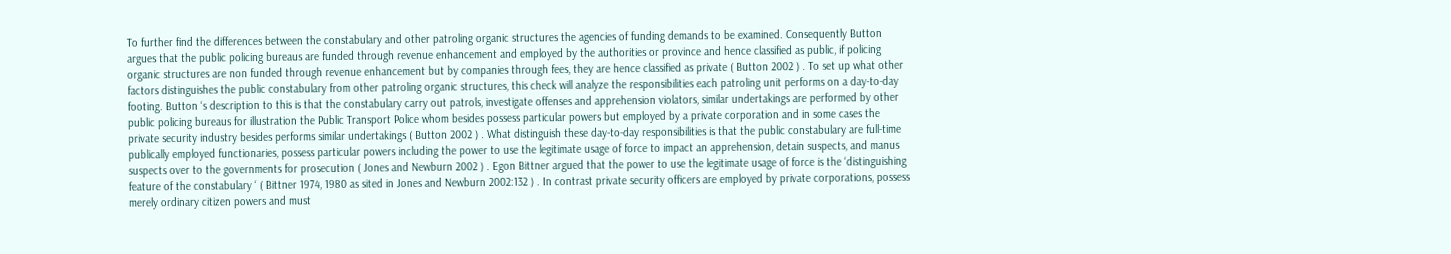To further find the differences between the constabulary and other patroling organic structures the agencies of funding demands to be examined. Consequently Button argues that the public policing bureaus are funded through revenue enhancement and employed by the authorities or province and hence classified as public, if policing organic structures are non funded through revenue enhancement but by companies through fees, they are hence classified as private ( Button 2002 ) . To set up what other factors distinguishes the public constabulary from other patroling organic structures, this check will analyze the responsibilities each patroling unit performs on a day-to-day footing. Button ‘s description to this is that the constabulary carry out patrols, investigate offenses and apprehension violators, similar undertakings are performed by other public policing bureaus for illustration the Public Transport Police whom besides possess particular powers but employed by a private corporation and in some cases the private security industry besides performs similar undertakings ( Button 2002 ) . What distinguish these day-to-day responsibilities is that the public constabulary are full-time publically employed functionaries, possess particular powers including the power to use the legitimate usage of force to impact an apprehension, detain suspects, and manus suspects over to the governments for prosecution ( Jones and Newburn 2002 ) . Egon Bittner argued that the power to use the legitimate usage of force is the ‘distinguishing feature of the constabulary ‘ ( Bittner 1974, 1980 as sited in Jones and Newburn 2002:132 ) . In contrast private security officers are employed by private corporations, possess merely ordinary citizen powers and must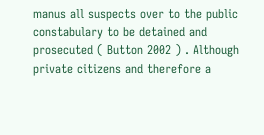manus all suspects over to the public constabulary to be detained and prosecuted ( Button 2002 ) . Although private citizens and therefore a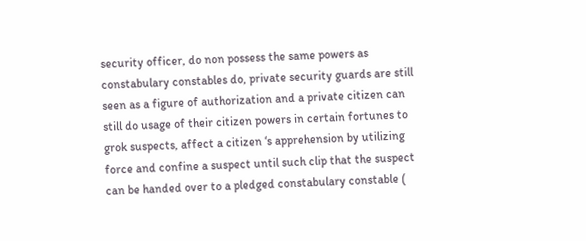security officer, do non possess the same powers as constabulary constables do, private security guards are still seen as a figure of authorization and a private citizen can still do usage of their citizen powers in certain fortunes to grok suspects, affect a citizen ‘s apprehension by utilizing force and confine a suspect until such clip that the suspect can be handed over to a pledged constabulary constable (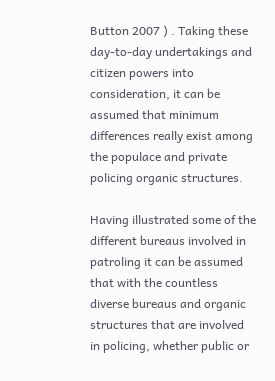Button 2007 ) . Taking these day-to-day undertakings and citizen powers into consideration, it can be assumed that minimum differences really exist among the populace and private policing organic structures.

Having illustrated some of the different bureaus involved in patroling it can be assumed that with the countless diverse bureaus and organic structures that are involved in policing, whether public or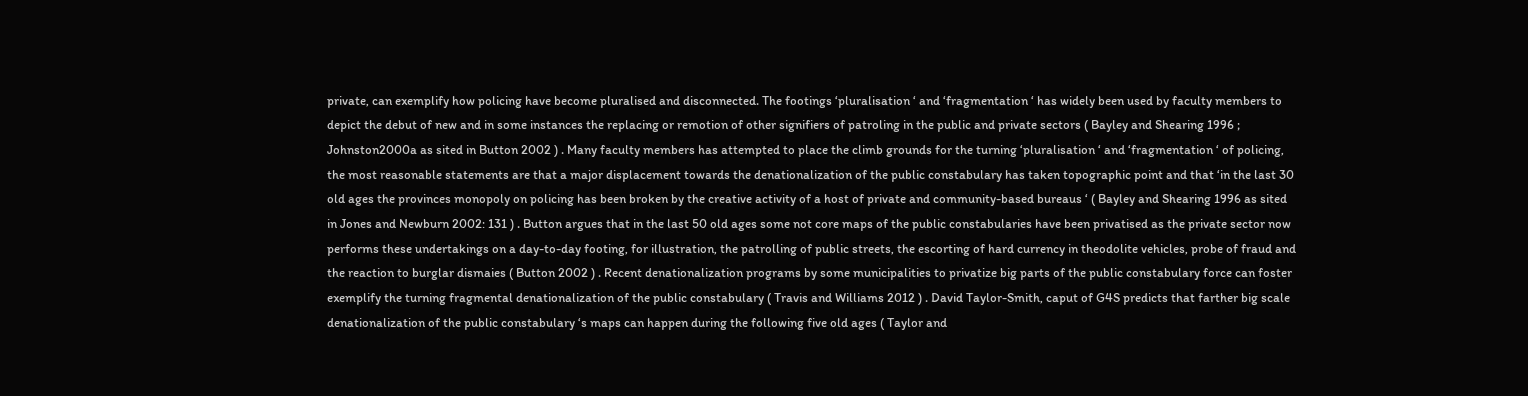private, can exemplify how policing have become pluralised and disconnected. The footings ‘pluralisation ‘ and ‘fragmentation ‘ has widely been used by faculty members to depict the debut of new and in some instances the replacing or remotion of other signifiers of patroling in the public and private sectors ( Bayley and Shearing 1996 ; Johnston2000a as sited in Button 2002 ) . Many faculty members has attempted to place the climb grounds for the turning ‘pluralisation ‘ and ‘fragmentation ‘ of policing, the most reasonable statements are that a major displacement towards the denationalization of the public constabulary has taken topographic point and that ‘in the last 30 old ages the provinces monopoly on policing has been broken by the creative activity of a host of private and community-based bureaus ‘ ( Bayley and Shearing 1996 as sited in Jones and Newburn 2002: 131 ) . Button argues that in the last 50 old ages some not core maps of the public constabularies have been privatised as the private sector now performs these undertakings on a day-to-day footing, for illustration, the patrolling of public streets, the escorting of hard currency in theodolite vehicles, probe of fraud and the reaction to burglar dismaies ( Button 2002 ) . Recent denationalization programs by some municipalities to privatize big parts of the public constabulary force can foster exemplify the turning fragmental denationalization of the public constabulary ( Travis and Williams 2012 ) . David Taylor-Smith, caput of G4S predicts that farther big scale denationalization of the public constabulary ‘s maps can happen during the following five old ages ( Taylor and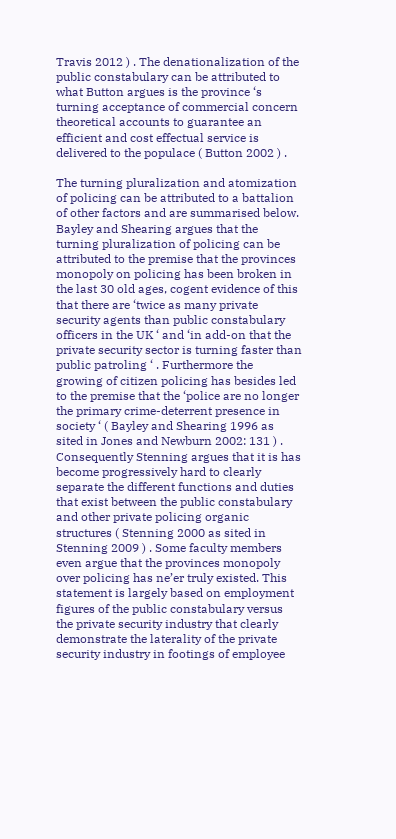Travis 2012 ) . The denationalization of the public constabulary can be attributed to what Button argues is the province ‘s turning acceptance of commercial concern theoretical accounts to guarantee an efficient and cost effectual service is delivered to the populace ( Button 2002 ) .

The turning pluralization and atomization of policing can be attributed to a battalion of other factors and are summarised below. Bayley and Shearing argues that the turning pluralization of policing can be attributed to the premise that the provinces monopoly on policing has been broken in the last 30 old ages, cogent evidence of this that there are ‘twice as many private security agents than public constabulary officers in the UK ‘ and ‘in add-on that the private security sector is turning faster than public patroling ‘ . Furthermore the growing of citizen policing has besides led to the premise that the ‘police are no longer the primary crime-deterrent presence in society ‘ ( Bayley and Shearing 1996 as sited in Jones and Newburn 2002: 131 ) . Consequently Stenning argues that it is has become progressively hard to clearly separate the different functions and duties that exist between the public constabulary and other private policing organic structures ( Stenning 2000 as sited in Stenning 2009 ) . Some faculty members even argue that the provinces monopoly over policing has ne’er truly existed. This statement is largely based on employment figures of the public constabulary versus the private security industry that clearly demonstrate the laterality of the private security industry in footings of employee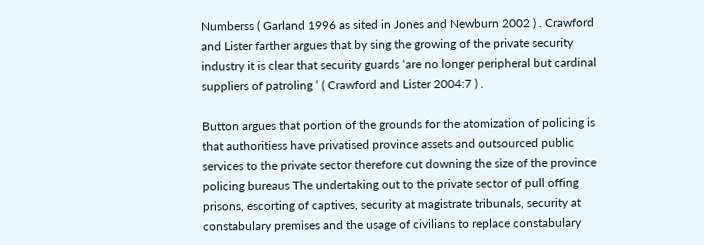Numberss ( Garland 1996 as sited in Jones and Newburn 2002 ) . Crawford and Lister farther argues that by sing the growing of the private security industry it is clear that security guards ‘are no longer peripheral but cardinal suppliers of patroling ‘ ( Crawford and Lister 2004:7 ) .

Button argues that portion of the grounds for the atomization of policing is that authoritiess have privatised province assets and outsourced public services to the private sector therefore cut downing the size of the province policing bureaus The undertaking out to the private sector of pull offing prisons, escorting of captives, security at magistrate tribunals, security at constabulary premises and the usage of civilians to replace constabulary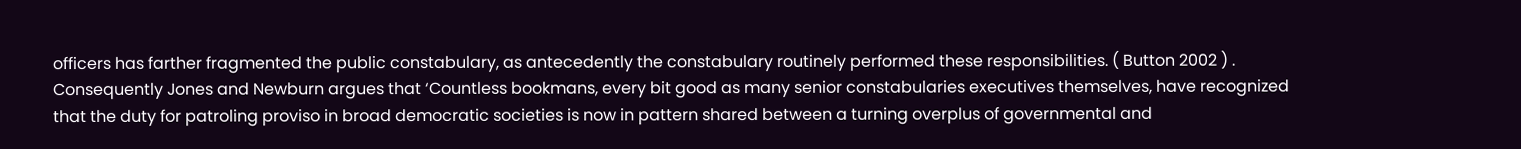officers has farther fragmented the public constabulary, as antecedently the constabulary routinely performed these responsibilities. ( Button 2002 ) . Consequently Jones and Newburn argues that ‘Countless bookmans, every bit good as many senior constabularies executives themselves, have recognized that the duty for patroling proviso in broad democratic societies is now in pattern shared between a turning overplus of governmental and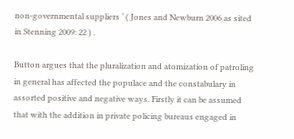non-governmental suppliers ‘ ( Jones and Newburn 2006 as sited in Stenning 2009: 22 ) .

Button argues that the pluralization and atomization of patroling in general has affected the populace and the constabulary in assorted positive and negative ways. Firstly it can be assumed that with the addition in private policing bureaus engaged in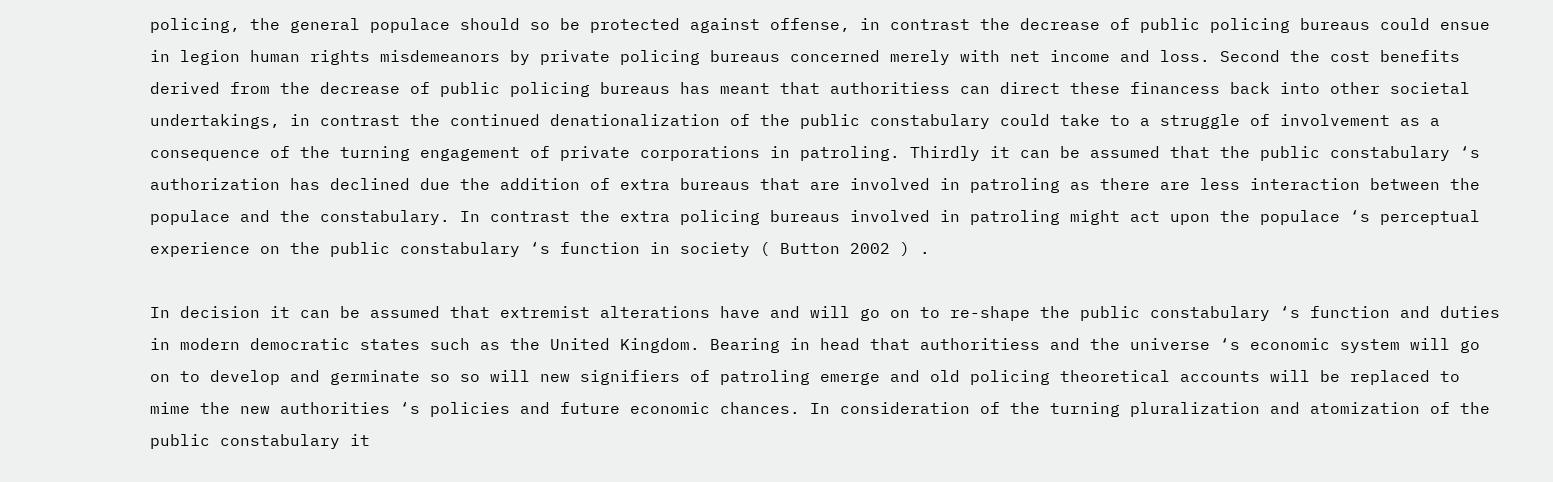policing, the general populace should so be protected against offense, in contrast the decrease of public policing bureaus could ensue in legion human rights misdemeanors by private policing bureaus concerned merely with net income and loss. Second the cost benefits derived from the decrease of public policing bureaus has meant that authoritiess can direct these financess back into other societal undertakings, in contrast the continued denationalization of the public constabulary could take to a struggle of involvement as a consequence of the turning engagement of private corporations in patroling. Thirdly it can be assumed that the public constabulary ‘s authorization has declined due the addition of extra bureaus that are involved in patroling as there are less interaction between the populace and the constabulary. In contrast the extra policing bureaus involved in patroling might act upon the populace ‘s perceptual experience on the public constabulary ‘s function in society ( Button 2002 ) .

In decision it can be assumed that extremist alterations have and will go on to re-shape the public constabulary ‘s function and duties in modern democratic states such as the United Kingdom. Bearing in head that authoritiess and the universe ‘s economic system will go on to develop and germinate so so will new signifiers of patroling emerge and old policing theoretical accounts will be replaced to mime the new authorities ‘s policies and future economic chances. In consideration of the turning pluralization and atomization of the public constabulary it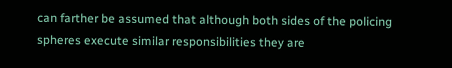can farther be assumed that although both sides of the policing spheres execute similar responsibilities they are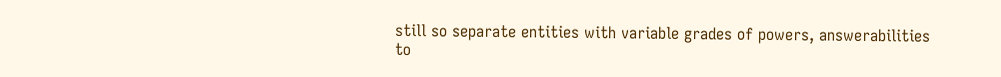still so separate entities with variable grades of powers, answerabilities to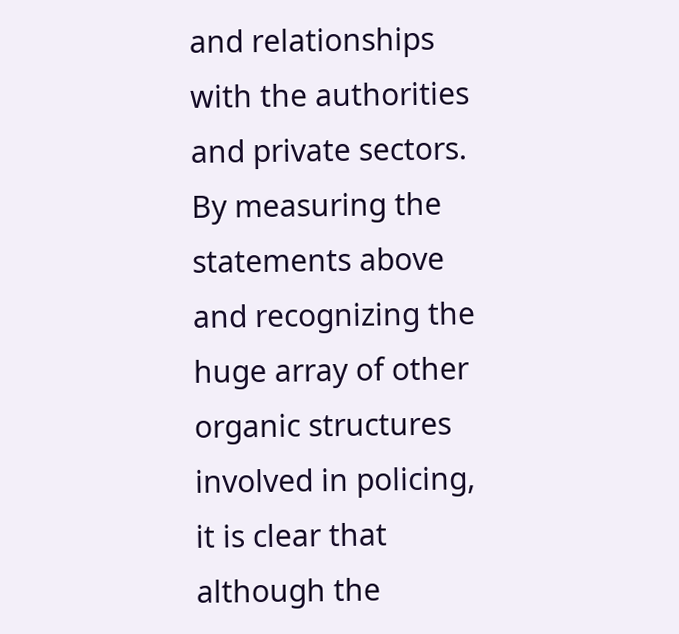and relationships with the authorities and private sectors. By measuring the statements above and recognizing the huge array of other organic structures involved in policing, it is clear that although the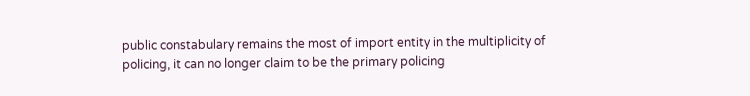public constabulary remains the most of import entity in the multiplicity of policing, it can no longer claim to be the primary policing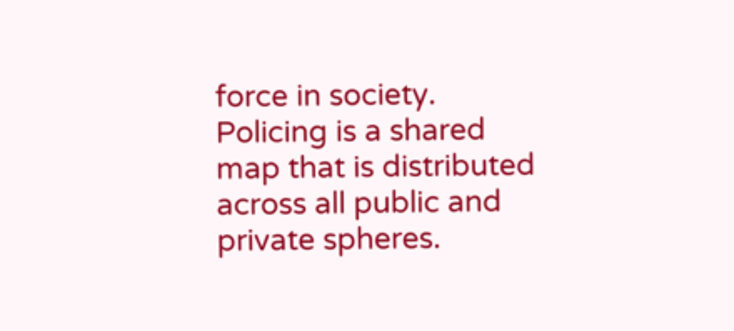force in society. Policing is a shared map that is distributed across all public and private spheres.